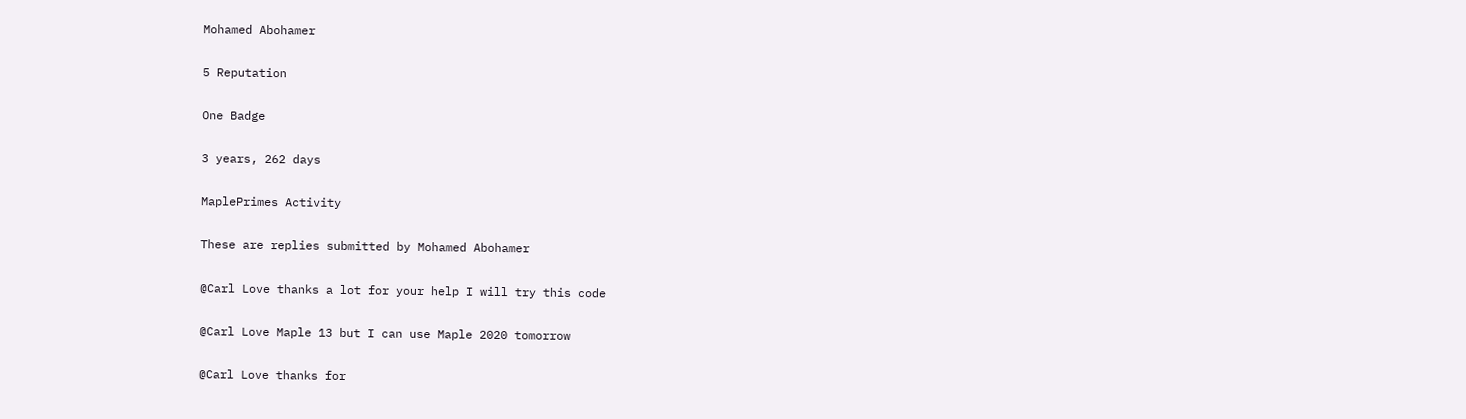Mohamed Abohamer

5 Reputation

One Badge

3 years, 262 days

MaplePrimes Activity

These are replies submitted by Mohamed Abohamer

@Carl Love thanks a lot for your help I will try this code

@Carl Love Maple 13 but I can use Maple 2020 tomorrow

@Carl Love thanks for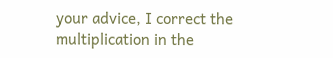your advice, I correct the multiplication in the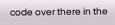code over there in the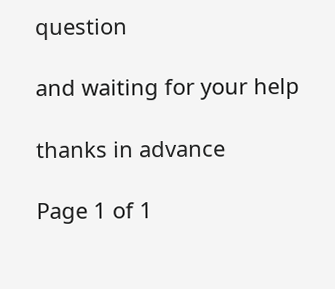question

and waiting for your help

thanks in advance

Page 1 of 1